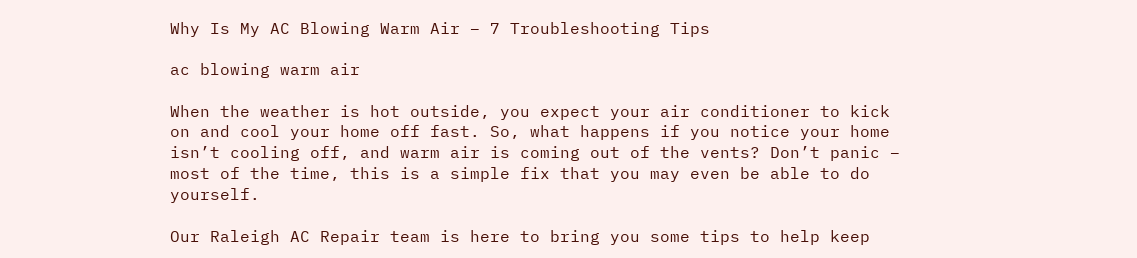Why Is My AC Blowing Warm Air – 7 Troubleshooting Tips

ac blowing warm air

When the weather is hot outside, you expect your air conditioner to kick on and cool your home off fast. So, what happens if you notice your home isn’t cooling off, and warm air is coming out of the vents? Don’t panic – most of the time, this is a simple fix that you may even be able to do yourself.

Our Raleigh AC Repair team is here to bring you some tips to help keep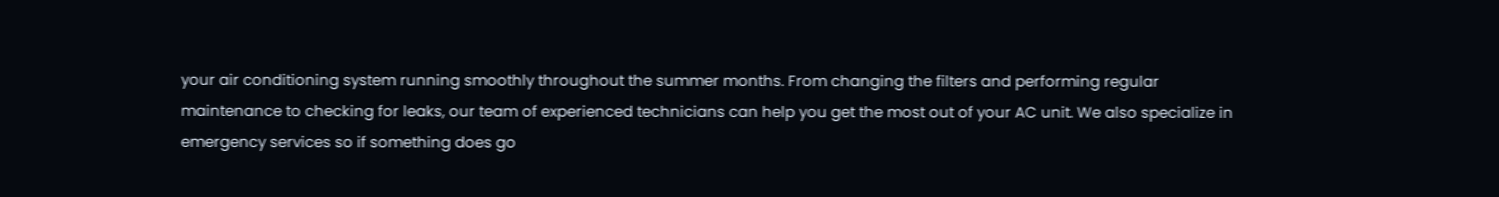your air conditioning system running smoothly throughout the summer months. From changing the filters and performing regular maintenance to checking for leaks, our team of experienced technicians can help you get the most out of your AC unit. We also specialize in emergency services so if something does go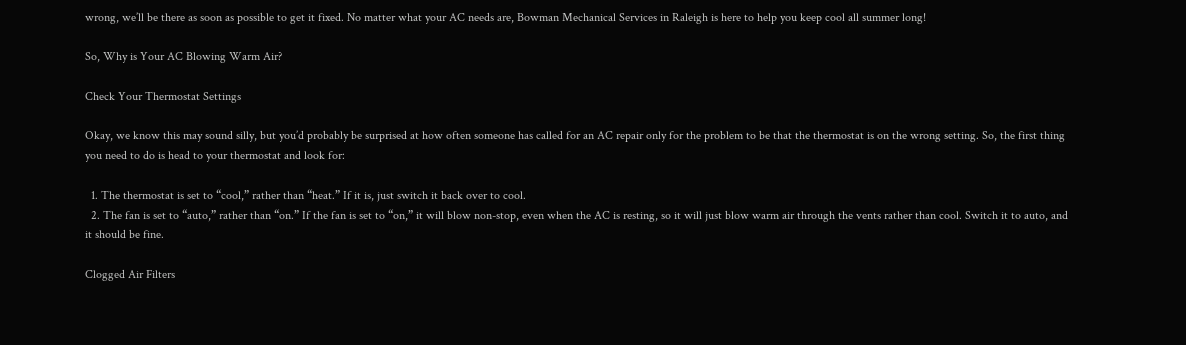wrong, we’ll be there as soon as possible to get it fixed. No matter what your AC needs are, Bowman Mechanical Services in Raleigh is here to help you keep cool all summer long!

So, Why is Your AC Blowing Warm Air?

Check Your Thermostat Settings

Okay, we know this may sound silly, but you’d probably be surprised at how often someone has called for an AC repair only for the problem to be that the thermostat is on the wrong setting. So, the first thing you need to do is head to your thermostat and look for:

  1. The thermostat is set to “cool,” rather than “heat.” If it is, just switch it back over to cool.
  2. The fan is set to “auto,” rather than “on.” If the fan is set to “on,” it will blow non-stop, even when the AC is resting, so it will just blow warm air through the vents rather than cool. Switch it to auto, and it should be fine.

Clogged Air Filters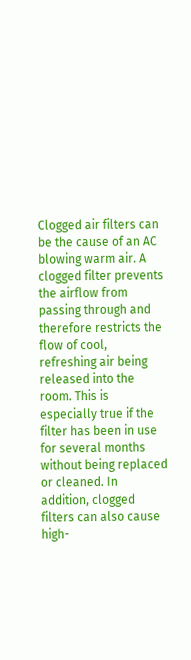Clogged air filters can be the cause of an AC blowing warm air. A clogged filter prevents the airflow from passing through and therefore restricts the flow of cool, refreshing air being released into the room. This is especially true if the filter has been in use for several months without being replaced or cleaned. In addition, clogged filters can also cause high-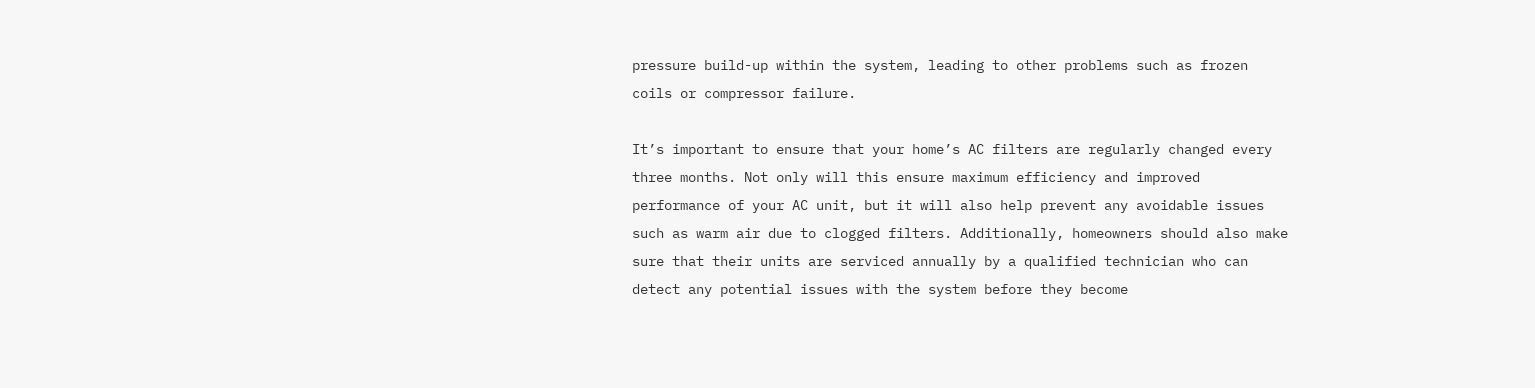pressure build-up within the system, leading to other problems such as frozen coils or compressor failure.

It’s important to ensure that your home’s AC filters are regularly changed every three months. Not only will this ensure maximum efficiency and improved performance of your AC unit, but it will also help prevent any avoidable issues such as warm air due to clogged filters. Additionally, homeowners should also make sure that their units are serviced annually by a qualified technician who can detect any potential issues with the system before they become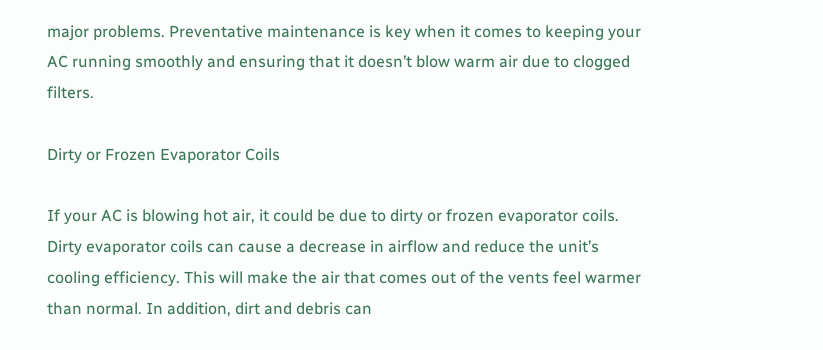major problems. Preventative maintenance is key when it comes to keeping your AC running smoothly and ensuring that it doesn’t blow warm air due to clogged filters.

Dirty or Frozen Evaporator Coils

If your AC is blowing hot air, it could be due to dirty or frozen evaporator coils. Dirty evaporator coils can cause a decrease in airflow and reduce the unit’s cooling efficiency. This will make the air that comes out of the vents feel warmer than normal. In addition, dirt and debris can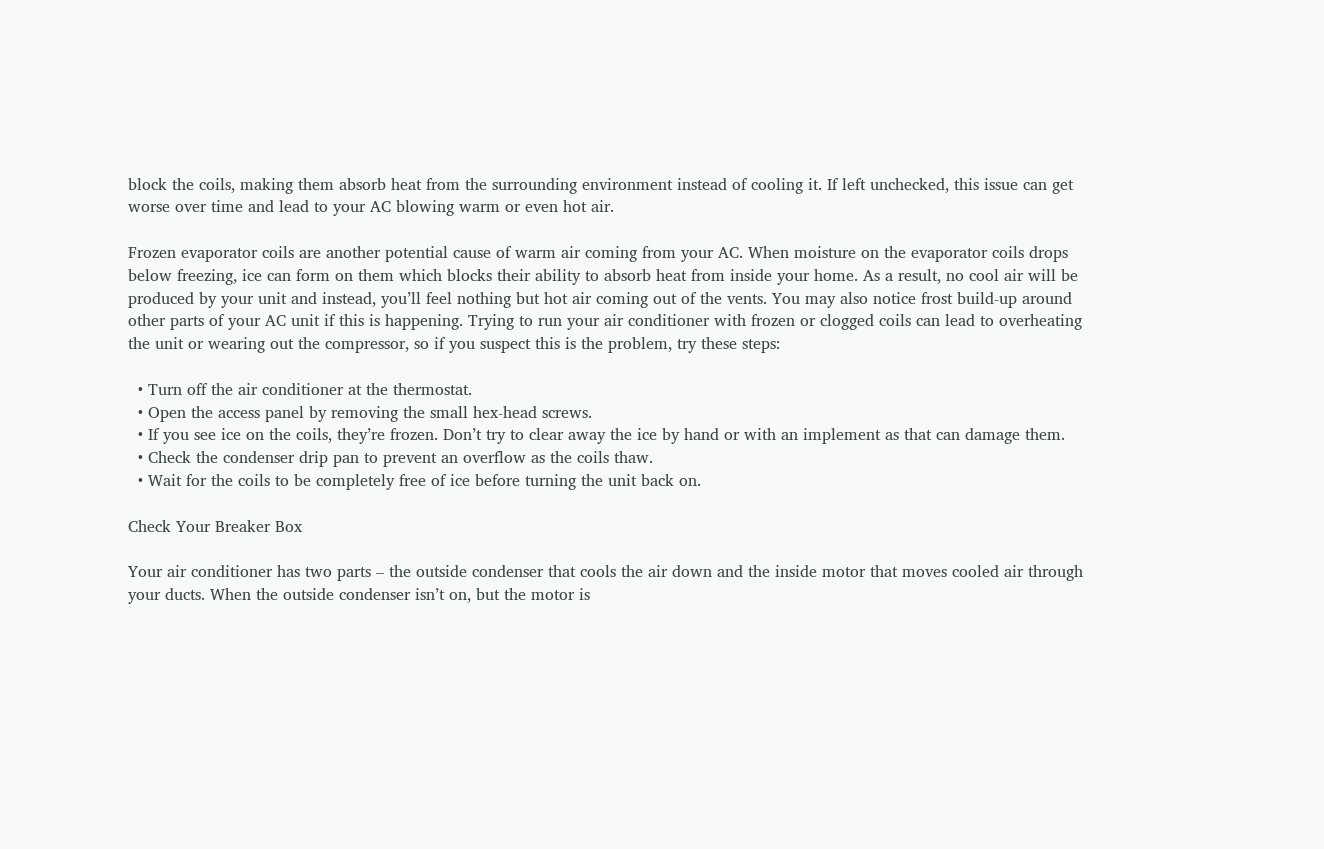block the coils, making them absorb heat from the surrounding environment instead of cooling it. If left unchecked, this issue can get worse over time and lead to your AC blowing warm or even hot air.

Frozen evaporator coils are another potential cause of warm air coming from your AC. When moisture on the evaporator coils drops below freezing, ice can form on them which blocks their ability to absorb heat from inside your home. As a result, no cool air will be produced by your unit and instead, you’ll feel nothing but hot air coming out of the vents. You may also notice frost build-up around other parts of your AC unit if this is happening. Trying to run your air conditioner with frozen or clogged coils can lead to overheating the unit or wearing out the compressor, so if you suspect this is the problem, try these steps:

  • Turn off the air conditioner at the thermostat.
  • Open the access panel by removing the small hex-head screws.
  • If you see ice on the coils, they’re frozen. Don’t try to clear away the ice by hand or with an implement as that can damage them.
  • Check the condenser drip pan to prevent an overflow as the coils thaw.
  • Wait for the coils to be completely free of ice before turning the unit back on.

Check Your Breaker Box

Your air conditioner has two parts – the outside condenser that cools the air down and the inside motor that moves cooled air through your ducts. When the outside condenser isn’t on, but the motor is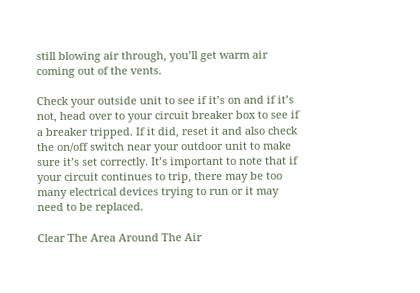still blowing air through, you’ll get warm air coming out of the vents.

Check your outside unit to see if it’s on and if it’s not, head over to your circuit breaker box to see if a breaker tripped. If it did, reset it and also check the on/off switch near your outdoor unit to make sure it’s set correctly. It’s important to note that if your circuit continues to trip, there may be too many electrical devices trying to run or it may need to be replaced.

Clear The Area Around The Air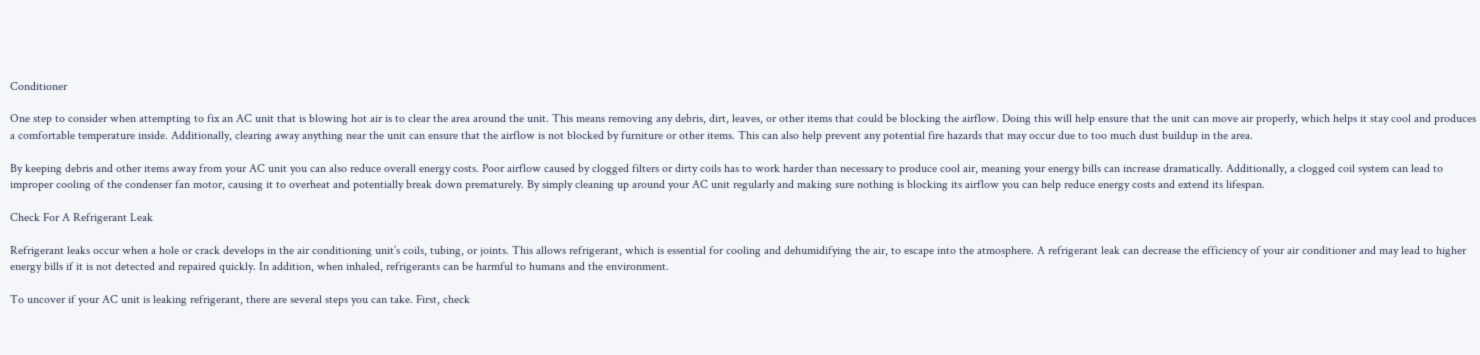Conditioner

One step to consider when attempting to fix an AC unit that is blowing hot air is to clear the area around the unit. This means removing any debris, dirt, leaves, or other items that could be blocking the airflow. Doing this will help ensure that the unit can move air properly, which helps it stay cool and produces a comfortable temperature inside. Additionally, clearing away anything near the unit can ensure that the airflow is not blocked by furniture or other items. This can also help prevent any potential fire hazards that may occur due to too much dust buildup in the area.

By keeping debris and other items away from your AC unit you can also reduce overall energy costs. Poor airflow caused by clogged filters or dirty coils has to work harder than necessary to produce cool air, meaning your energy bills can increase dramatically. Additionally, a clogged coil system can lead to improper cooling of the condenser fan motor, causing it to overheat and potentially break down prematurely. By simply cleaning up around your AC unit regularly and making sure nothing is blocking its airflow you can help reduce energy costs and extend its lifespan.

Check For A Refrigerant Leak

Refrigerant leaks occur when a hole or crack develops in the air conditioning unit’s coils, tubing, or joints. This allows refrigerant, which is essential for cooling and dehumidifying the air, to escape into the atmosphere. A refrigerant leak can decrease the efficiency of your air conditioner and may lead to higher energy bills if it is not detected and repaired quickly. In addition, when inhaled, refrigerants can be harmful to humans and the environment.

To uncover if your AC unit is leaking refrigerant, there are several steps you can take. First, check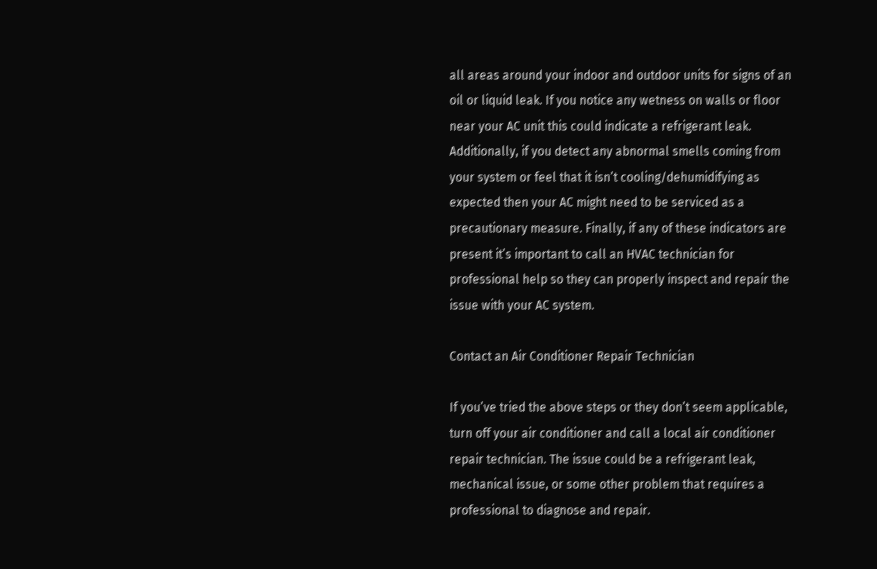all areas around your indoor and outdoor units for signs of an oil or liquid leak. If you notice any wetness on walls or floor near your AC unit this could indicate a refrigerant leak. Additionally, if you detect any abnormal smells coming from your system or feel that it isn’t cooling/dehumidifying as expected then your AC might need to be serviced as a precautionary measure. Finally, if any of these indicators are present it’s important to call an HVAC technician for professional help so they can properly inspect and repair the issue with your AC system.

Contact an Air Conditioner Repair Technician

If you’ve tried the above steps or they don’t seem applicable, turn off your air conditioner and call a local air conditioner repair technician. The issue could be a refrigerant leak, mechanical issue, or some other problem that requires a professional to diagnose and repair.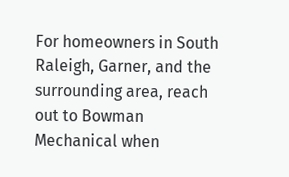For homeowners in South Raleigh, Garner, and the surrounding area, reach out to Bowman Mechanical when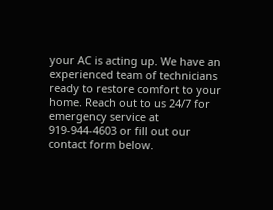your AC is acting up. We have an experienced team of technicians ready to restore comfort to your home. Reach out to us 24/7 for emergency service at  919-944-4603 or fill out our contact form below.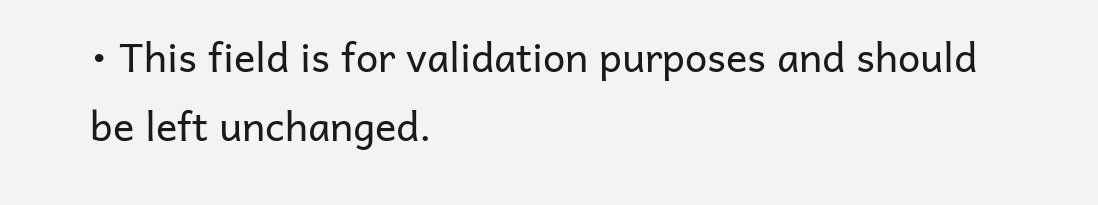• This field is for validation purposes and should be left unchanged.